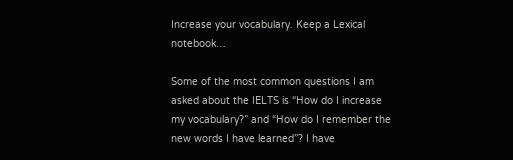Increase your vocabulary. Keep a Lexical notebook…

Some of the most common questions I am asked about the IELTS is “How do I increase my vocabulary?” and “How do I remember the new words I have learned”? I have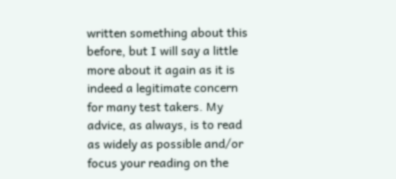written something about this before, but I will say a little more about it again as it is indeed a legitimate concern for many test takers. My advice, as always, is to read as widely as possible and/or focus your reading on the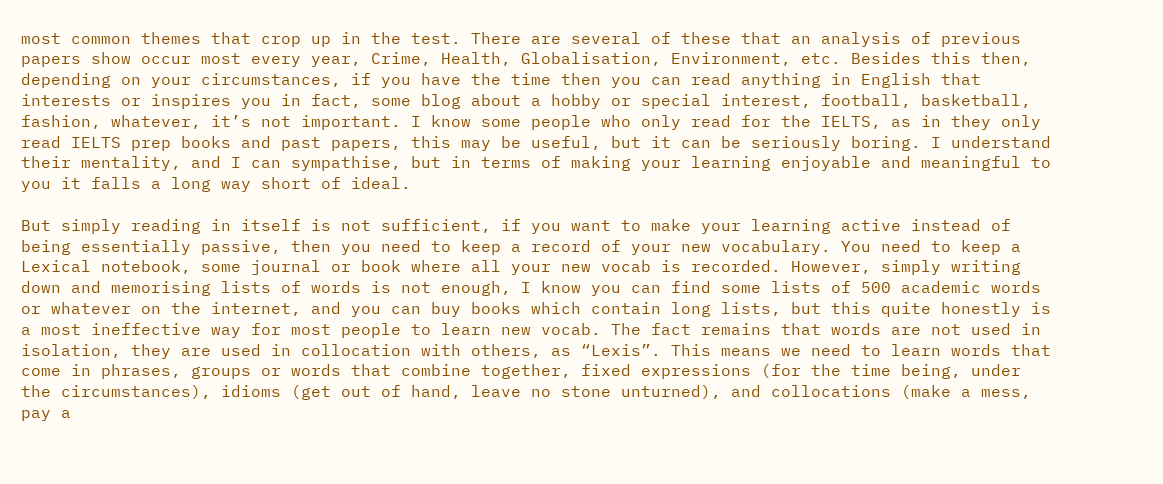most common themes that crop up in the test. There are several of these that an analysis of previous papers show occur most every year, Crime, Health, Globalisation, Environment, etc. Besides this then, depending on your circumstances, if you have the time then you can read anything in English that interests or inspires you in fact, some blog about a hobby or special interest, football, basketball, fashion, whatever, it’s not important. I know some people who only read for the IELTS, as in they only read IELTS prep books and past papers, this may be useful, but it can be seriously boring. I understand their mentality, and I can sympathise, but in terms of making your learning enjoyable and meaningful to you it falls a long way short of ideal.

But simply reading in itself is not sufficient, if you want to make your learning active instead of being essentially passive, then you need to keep a record of your new vocabulary. You need to keep a Lexical notebook, some journal or book where all your new vocab is recorded. However, simply writing down and memorising lists of words is not enough, I know you can find some lists of 500 academic words or whatever on the internet, and you can buy books which contain long lists, but this quite honestly is a most ineffective way for most people to learn new vocab. The fact remains that words are not used in isolation, they are used in collocation with others, as “Lexis”. This means we need to learn words that come in phrases, groups or words that combine together, fixed expressions (for the time being, under the circumstances), idioms (get out of hand, leave no stone unturned), and collocations (make a mess, pay a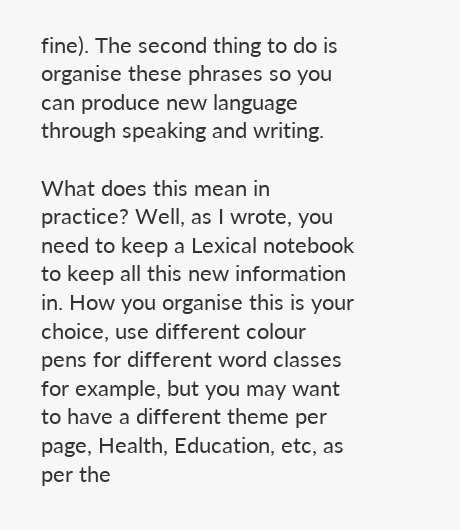fine). The second thing to do is organise these phrases so you can produce new language through speaking and writing.

What does this mean in practice? Well, as I wrote, you need to keep a Lexical notebook to keep all this new information in. How you organise this is your choice, use different colour pens for different word classes for example, but you may want to have a different theme per page, Health, Education, etc, as per the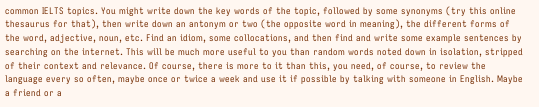common IELTS topics. You might write down the key words of the topic, followed by some synonyms (try this online thesaurus for that), then write down an antonym or two (the opposite word in meaning), the different forms of the word, adjective, noun, etc. Find an idiom, some collocations, and then find and write some example sentences by searching on the internet. This will be much more useful to you than random words noted down in isolation, stripped of their context and relevance. Of course, there is more to it than this, you need, of course, to review the language every so often, maybe once or twice a week and use it if possible by talking with someone in English. Maybe a friend or a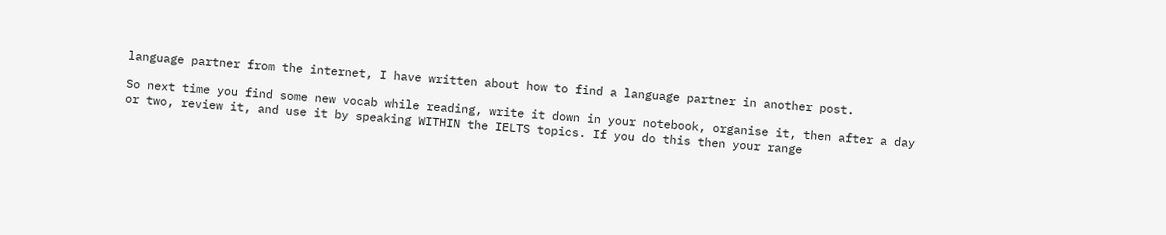language partner from the internet, I have written about how to find a language partner in another post.

So next time you find some new vocab while reading, write it down in your notebook, organise it, then after a day or two, review it, and use it by speaking WITHIN the IELTS topics. If you do this then your range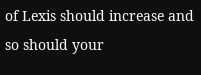of Lexis should increase and so should your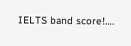IELTS band score!….